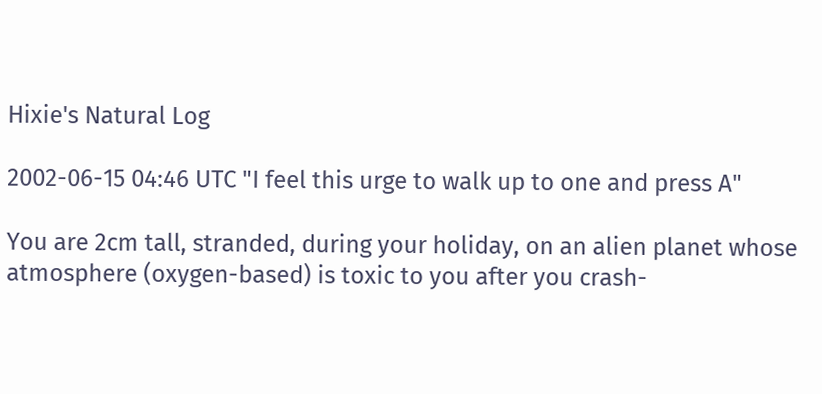Hixie's Natural Log

2002-06-15 04:46 UTC "I feel this urge to walk up to one and press A"

You are 2cm tall, stranded, during your holiday, on an alien planet whose atmosphere (oxygen-based) is toxic to you after you crash-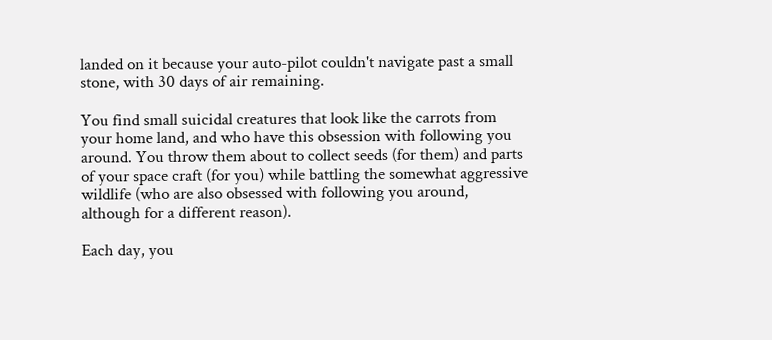landed on it because your auto-pilot couldn't navigate past a small stone, with 30 days of air remaining.

You find small suicidal creatures that look like the carrots from your home land, and who have this obsession with following you around. You throw them about to collect seeds (for them) and parts of your space craft (for you) while battling the somewhat aggressive wildlife (who are also obsessed with following you around, although for a different reason).

Each day, you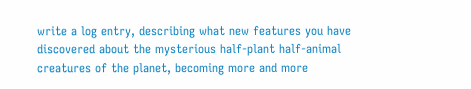write a log entry, describing what new features you have discovered about the mysterious half-plant half-animal creatures of the planet, becoming more and more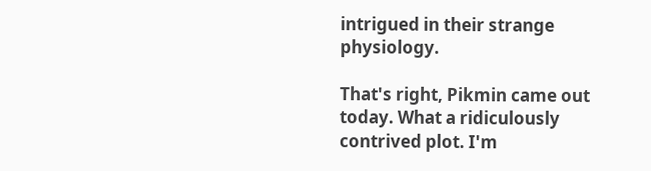intrigued in their strange physiology.

That's right, Pikmin came out today. What a ridiculously contrived plot. I'm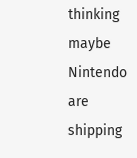thinking maybe Nintendo are shipping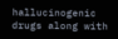hallucinogenic drugs along with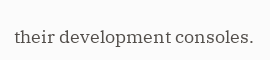their development consoles.